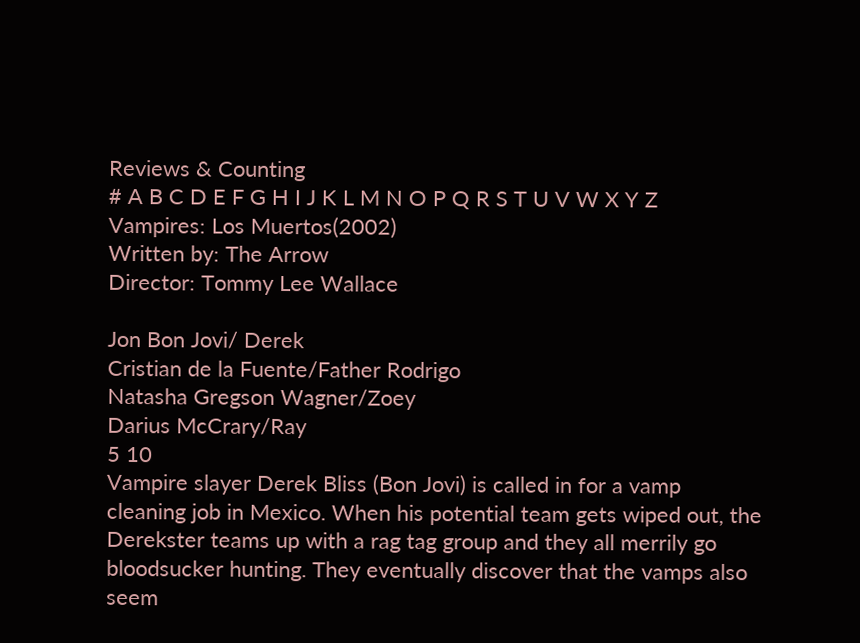Reviews & Counting
# A B C D E F G H I J K L M N O P Q R S T U V W X Y Z
Vampires: Los Muertos(2002)
Written by: The Arrow
Director: Tommy Lee Wallace

Jon Bon Jovi/ Derek
Cristian de la Fuente/Father Rodrigo
Natasha Gregson Wagner/Zoey
Darius McCrary/Ray
5 10
Vampire slayer Derek Bliss (Bon Jovi) is called in for a vamp cleaning job in Mexico. When his potential team gets wiped out, the Derekster teams up with a rag tag group and they all merrily go bloodsucker hunting. They eventually discover that the vamps also seem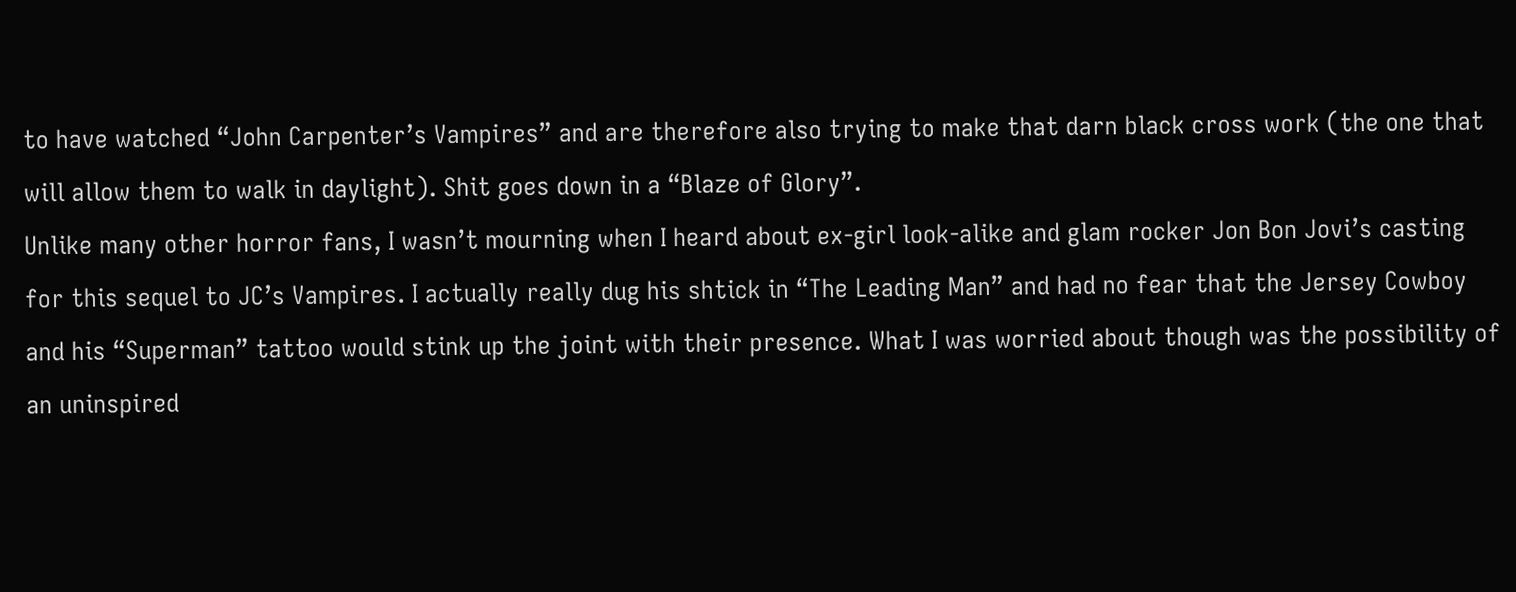to have watched “John Carpenter’s Vampires” and are therefore also trying to make that darn black cross work (the one that will allow them to walk in daylight). Shit goes down in a “Blaze of Glory”.
Unlike many other horror fans, I wasn’t mourning when I heard about ex-girl look-alike and glam rocker Jon Bon Jovi’s casting for this sequel to JC’s Vampires. I actually really dug his shtick in “The Leading Man” and had no fear that the Jersey Cowboy and his “Superman” tattoo would stink up the joint with their presence. What I was worried about though was the possibility of an uninspired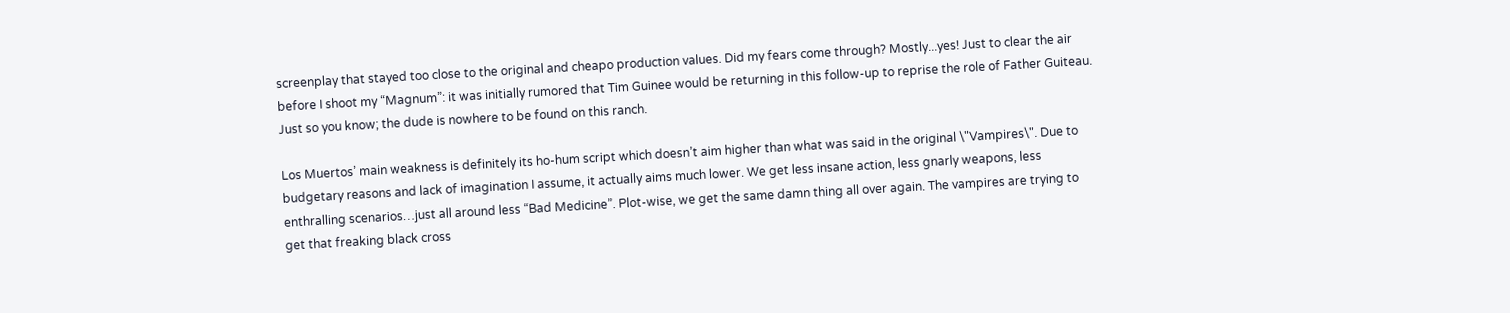screenplay that stayed too close to the original and cheapo production values. Did my fears come through? Mostly...yes! Just to clear the air before I shoot my “Magnum”: it was initially rumored that Tim Guinee would be returning in this follow-up to reprise the role of Father Guiteau. Just so you know; the dude is nowhere to be found on this ranch.

Los Muertos’ main weakness is definitely its ho-hum script which doesn’t aim higher than what was said in the original \"Vampires\". Due to budgetary reasons and lack of imagination I assume, it actually aims much lower. We get less insane action, less gnarly weapons, less enthralling scenarios…just all around less “Bad Medicine”. Plot-wise, we get the same damn thing all over again. The vampires are trying to get that freaking black cross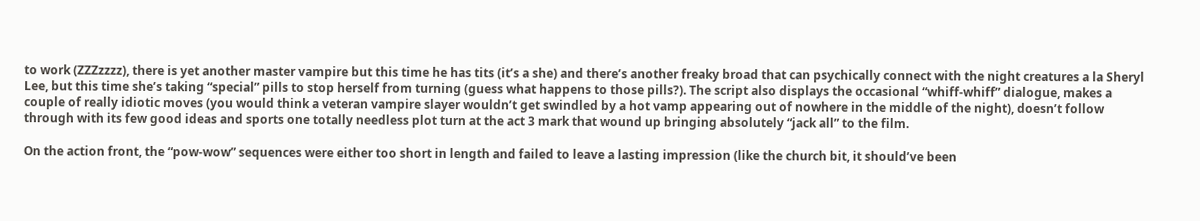to work (ZZZzzzz), there is yet another master vampire but this time he has tits (it’s a she) and there’s another freaky broad that can psychically connect with the night creatures a la Sheryl Lee, but this time she’s taking “special” pills to stop herself from turning (guess what happens to those pills?). The script also displays the occasional “whiff-whiff” dialogue, makes a couple of really idiotic moves (you would think a veteran vampire slayer wouldn’t get swindled by a hot vamp appearing out of nowhere in the middle of the night), doesn’t follow through with its few good ideas and sports one totally needless plot turn at the act 3 mark that wound up bringing absolutely “jack all” to the film.

On the action front, the “pow-wow” sequences were either too short in length and failed to leave a lasting impression (like the church bit, it should’ve been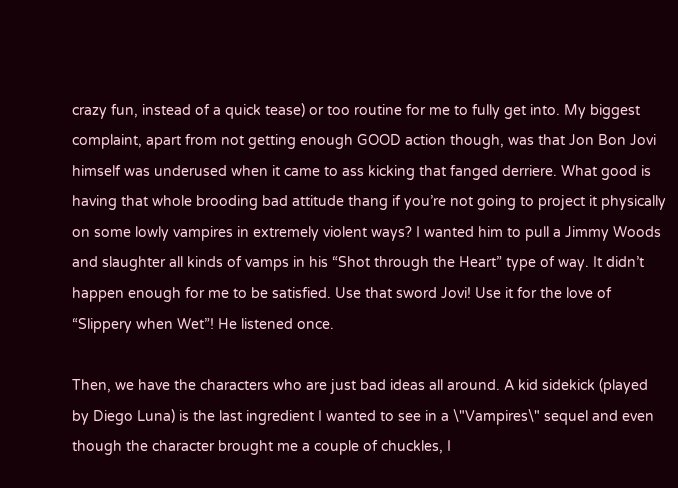crazy fun, instead of a quick tease) or too routine for me to fully get into. My biggest complaint, apart from not getting enough GOOD action though, was that Jon Bon Jovi himself was underused when it came to ass kicking that fanged derriere. What good is having that whole brooding bad attitude thang if you’re not going to project it physically on some lowly vampires in extremely violent ways? I wanted him to pull a Jimmy Woods and slaughter all kinds of vamps in his “Shot through the Heart” type of way. It didn’t happen enough for me to be satisfied. Use that sword Jovi! Use it for the love of “Slippery when Wet”! He listened once.

Then, we have the characters who are just bad ideas all around. A kid sidekick (played by Diego Luna) is the last ingredient I wanted to see in a \"Vampires\" sequel and even though the character brought me a couple of chuckles, I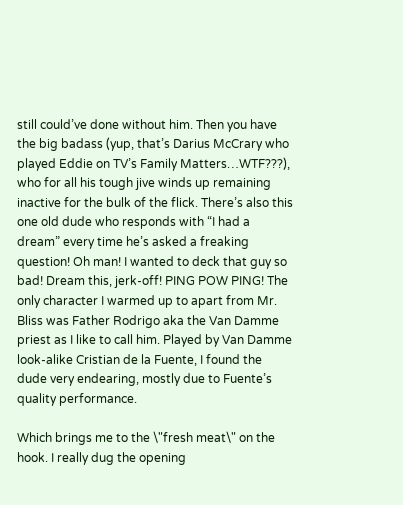still could’ve done without him. Then you have the big badass (yup, that’s Darius McCrary who played Eddie on TV’s Family Matters…WTF???), who for all his tough jive winds up remaining inactive for the bulk of the flick. There’s also this one old dude who responds with “I had a dream” every time he’s asked a freaking question! Oh man! I wanted to deck that guy so bad! Dream this, jerk-off! PING POW PING! The only character I warmed up to apart from Mr. Bliss was Father Rodrigo aka the Van Damme priest as I like to call him. Played by Van Damme look-alike Cristian de la Fuente, I found the dude very endearing, mostly due to Fuente’s quality performance.

Which brings me to the \"fresh meat\" on the hook. I really dug the opening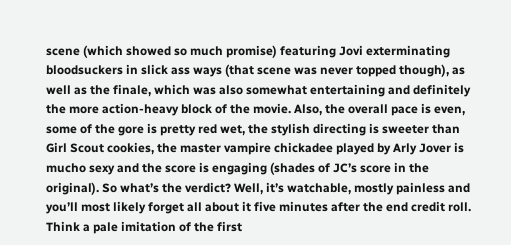scene (which showed so much promise) featuring Jovi exterminating bloodsuckers in slick ass ways (that scene was never topped though), as well as the finale, which was also somewhat entertaining and definitely the more action-heavy block of the movie. Also, the overall pace is even, some of the gore is pretty red wet, the stylish directing is sweeter than Girl Scout cookies, the master vampire chickadee played by Arly Jover is mucho sexy and the score is engaging (shades of JC’s score in the original). So what’s the verdict? Well, it’s watchable, mostly painless and you’ll most likely forget all about it five minutes after the end credit roll. Think a pale imitation of the first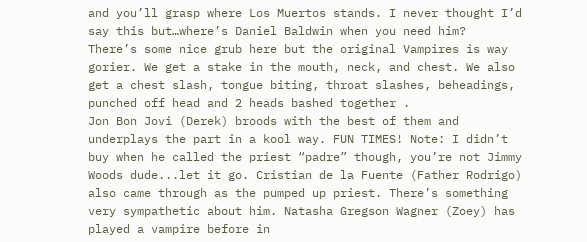and you’ll grasp where Los Muertos stands. I never thought I’d say this but…where’s Daniel Baldwin when you need him?
There’s some nice grub here but the original Vampires is way gorier. We get a stake in the mouth, neck, and chest. We also get a chest slash, tongue biting, throat slashes, beheadings, punched off head and 2 heads bashed together .
Jon Bon Jovi (Derek) broods with the best of them and underplays the part in a kool way. FUN TIMES! Note: I didn’t buy when he called the priest “padre” though, you’re not Jimmy Woods dude...let it go. Cristian de la Fuente (Father Rodrigo) also came through as the pumped up priest. There’s something very sympathetic about him. Natasha Gregson Wagner (Zoey) has played a vampire before in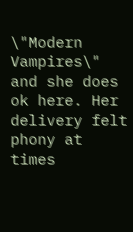\"Modern Vampires\" and she does ok here. Her delivery felt phony at times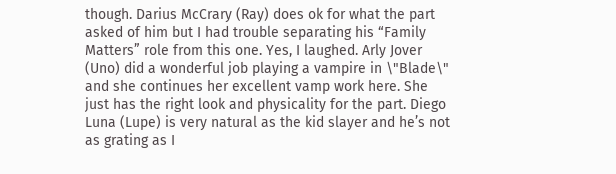though. Darius McCrary (Ray) does ok for what the part asked of him but I had trouble separating his “Family Matters” role from this one. Yes, I laughed. Arly Jover (Uno) did a wonderful job playing a vampire in \"Blade\" and she continues her excellent vamp work here. She just has the right look and physicality for the part. Diego Luna (Lupe) is very natural as the kid slayer and he’s not as grating as I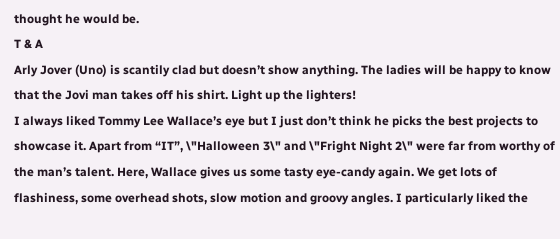thought he would be.
T & A
Arly Jover (Uno) is scantily clad but doesn’t show anything. The ladies will be happy to know that the Jovi man takes off his shirt. Light up the lighters!
I always liked Tommy Lee Wallace’s eye but I just don’t think he picks the best projects to showcase it. Apart from “IT”, \"Halloween 3\" and \"Fright Night 2\" were far from worthy of the man’s talent. Here, Wallace gives us some tasty eye-candy again. We get lots of flashiness, some overhead shots, slow motion and groovy angles. I particularly liked the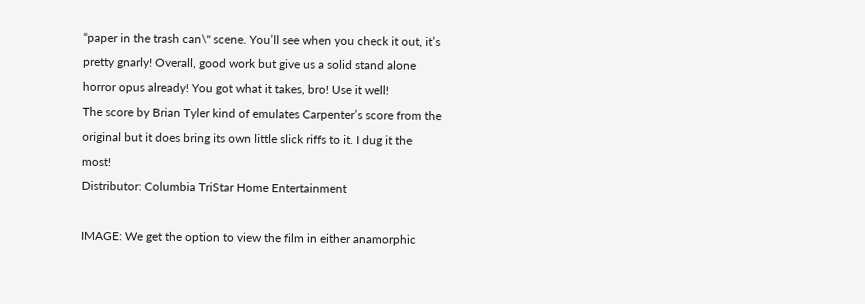“paper in the trash can\" scene. You’ll see when you check it out, it’s pretty gnarly! Overall, good work but give us a solid stand alone horror opus already! You got what it takes, bro! Use it well!
The score by Brian Tyler kind of emulates Carpenter’s score from the original but it does bring its own little slick riffs to it. I dug it the most!
Distributor: Columbia TriStar Home Entertainment

IMAGE: We get the option to view the film in either anamorphic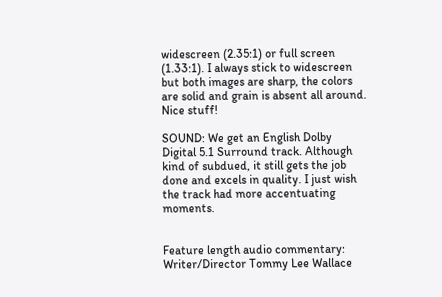widescreen (2.35:1) or full screen (1.33:1). I always stick to widescreen but both images are sharp, the colors are solid and grain is absent all around. Nice stuff!

SOUND: We get an English Dolby Digital 5.1 Surround track. Although kind of subdued, it still gets the job done and excels in quality. I just wish the track had more accentuating moments.


Feature length audio commentary: Writer/Director Tommy Lee Wallace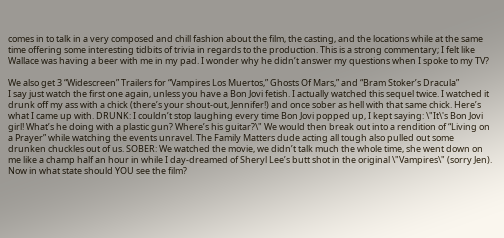comes in to talk in a very composed and chill fashion about the film, the casting, and the locations while at the same time offering some interesting tidbits of trivia in regards to the production. This is a strong commentary; I felt like Wallace was having a beer with me in my pad. I wonder why he didn’t answer my questions when I spoke to my TV?

We also get 3 “Widescreen” Trailers for “Vampires Los Muertos,” Ghosts Of Mars,” and “Bram Stoker’s Dracula”
I say just watch the first one again, unless you have a Bon Jovi fetish. I actually watched this sequel twice. I watched it drunk off my ass with a chick (there’s your shout-out, Jennifer!) and once sober as hell with that same chick. Here’s what I came up with. DRUNK: I couldn’t stop laughing every time Bon Jovi popped up, I kept saying: \"It\'s Bon Jovi girl! What’s he doing with a plastic gun? Where’s his guitar?\" We would then break out into a rendition of “Living on a Prayer” while watching the events unravel. The Family Matters dude acting all tough also pulled out some drunken chuckles out of us. SOBER: We watched the movie, we didn’t talk much the whole time, she went down on me like a champ half an hour in while I day-dreamed of Sheryl Lee’s butt shot in the original \"Vampires\" (sorry Jen). Now in what state should YOU see the film?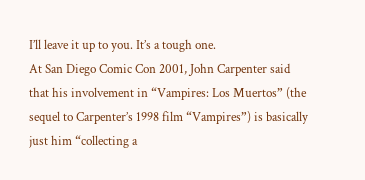I’ll leave it up to you. It’s a tough one.
At San Diego Comic Con 2001, John Carpenter said that his involvement in “Vampires: Los Muertos” (the sequel to Carpenter’s 1998 film “Vampires”) is basically just him “collecting a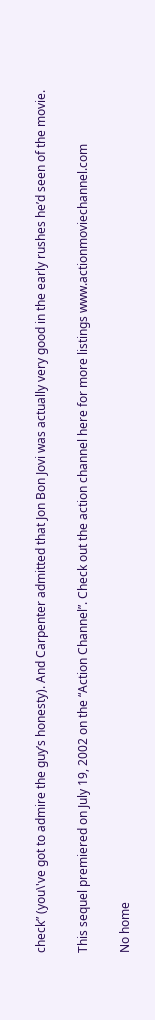check” (you\'ve got to admire the guy’s honesty). And Carpenter admitted that Jon Bon Jovi was actually very good in the early rushes he’d seen of the movie.

This sequel premiered on July 19, 2002 on the “Action Channel”. Check out the action channel here for more listings www.actionmoviechannel.com

No home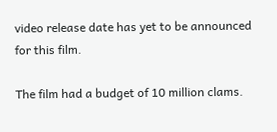video release date has yet to be announced for this film.

The film had a budget of 10 million clams.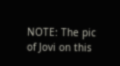NOTE: The pic of Jovi on this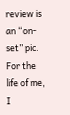review is an “on-set” pic. For the life of me, I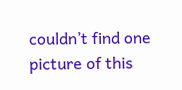couldn’t find one picture of this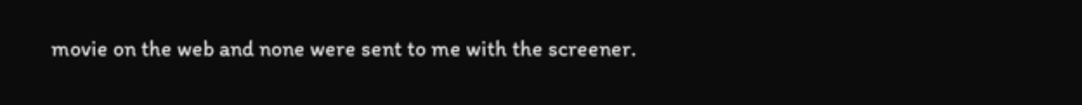movie on the web and none were sent to me with the screener.